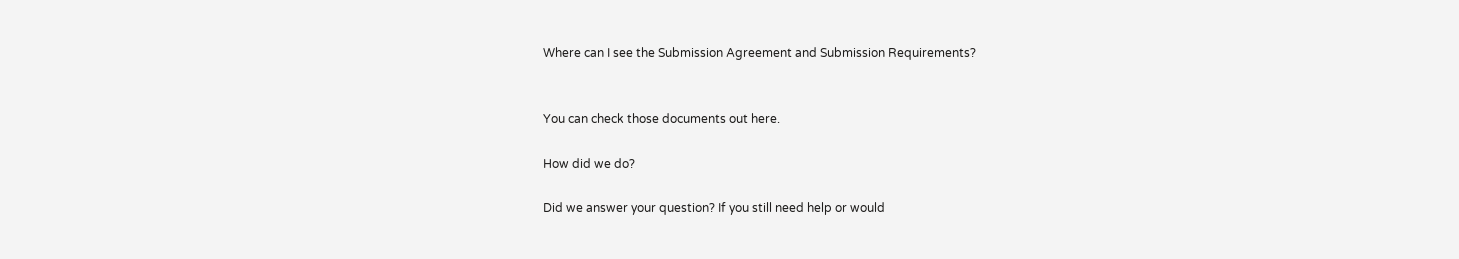Where can I see the Submission Agreement and Submission Requirements?


You can check those documents out here.

How did we do?

Did we answer your question? If you still need help or would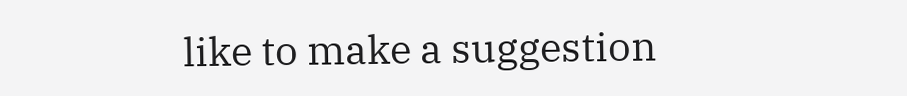like to make a suggestion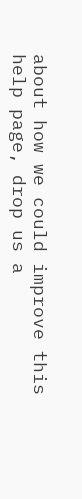about how we could improve this help page, drop us a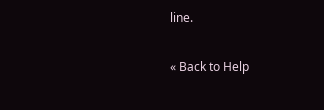line.

« Back to Help